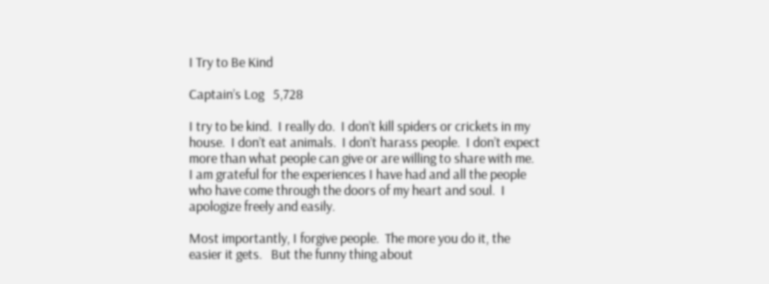I Try to Be Kind

Captain’s Log   5,728

I try to be kind.  I really do.  I don’t kill spiders or crickets in my house.  I don’t eat animals.  I don’t harass people.  I don’t expect more than what people can give or are willing to share with me.  I am grateful for the experiences I have had and all the people who have come through the doors of my heart and soul.  I apologize freely and easily.

Most importantly, I forgive people.  The more you do it, the easier it gets.   But the funny thing about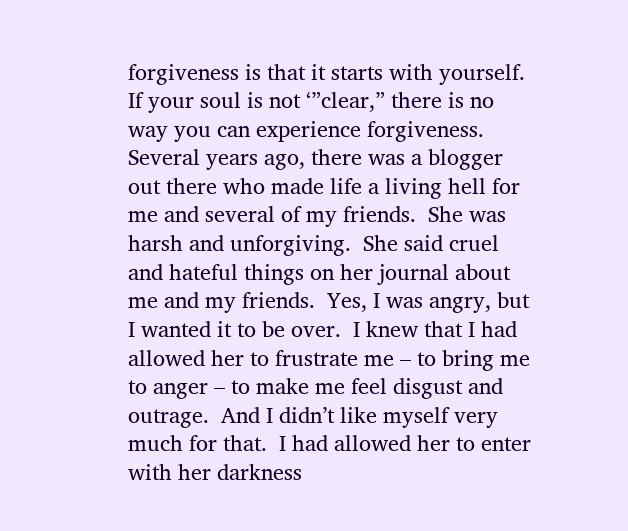forgiveness is that it starts with yourself.  If your soul is not ‘”clear,” there is no way you can experience forgiveness.  Several years ago, there was a blogger out there who made life a living hell for me and several of my friends.  She was harsh and unforgiving.  She said cruel and hateful things on her journal about me and my friends.  Yes, I was angry, but I wanted it to be over.  I knew that I had allowed her to frustrate me – to bring me to anger – to make me feel disgust and outrage.  And I didn’t like myself very much for that.  I had allowed her to enter with her darkness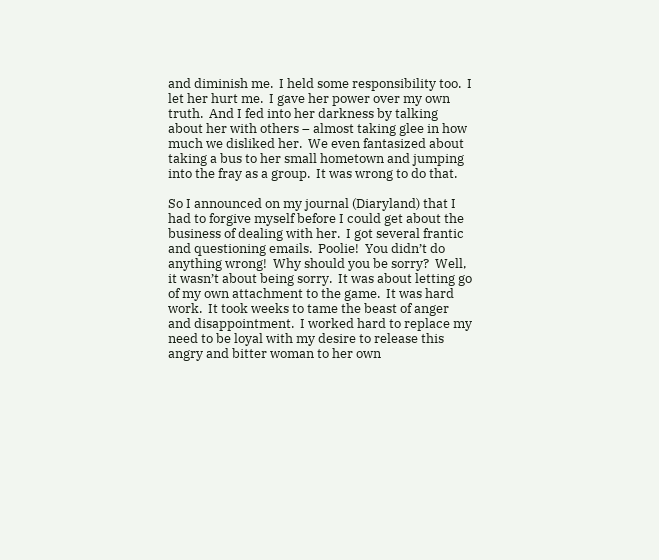and diminish me.  I held some responsibility too.  I let her hurt me.  I gave her power over my own truth.  And I fed into her darkness by talking about her with others – almost taking glee in how much we disliked her.  We even fantasized about taking a bus to her small hometown and jumping into the fray as a group.  It was wrong to do that.

So I announced on my journal (Diaryland) that I had to forgive myself before I could get about the business of dealing with her.  I got several frantic and questioning emails.  Poolie!  You didn’t do anything wrong!  Why should you be sorry?  Well, it wasn’t about being sorry.  It was about letting go of my own attachment to the game.  It was hard work.  It took weeks to tame the beast of anger and disappointment.  I worked hard to replace my need to be loyal with my desire to release this angry and bitter woman to her own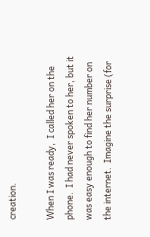creation.

When I was ready,  I called her on the phone.  I had never spoken to her, but it was easy enough to find her number on the internet.  Imagine the surprise (for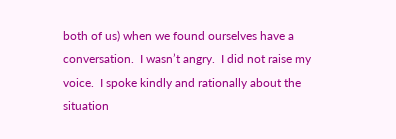both of us) when we found ourselves have a conversation.  I wasn’t angry.  I did not raise my voice.  I spoke kindly and rationally about the situation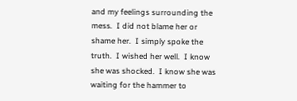and my feelings surrounding the mess.  I did not blame her or shame her.  I simply spoke the truth.  I wished her well.  I know she was shocked.  I know she was waiting for the hammer to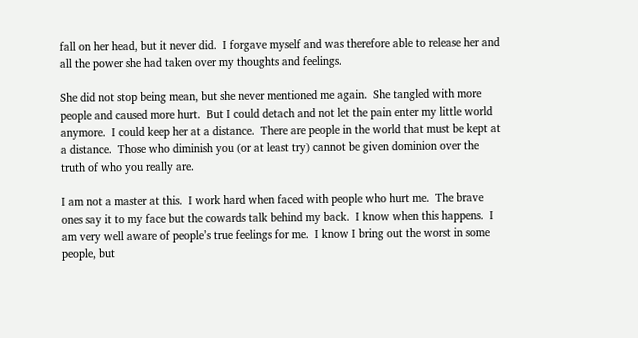fall on her head, but it never did.  I forgave myself and was therefore able to release her and all the power she had taken over my thoughts and feelings.

She did not stop being mean, but she never mentioned me again.  She tangled with more people and caused more hurt.  But I could detach and not let the pain enter my little world anymore.  I could keep her at a distance.  There are people in the world that must be kept at a distance.  Those who diminish you (or at least try) cannot be given dominion over the truth of who you really are.

I am not a master at this.  I work hard when faced with people who hurt me.  The brave ones say it to my face but the cowards talk behind my back.  I know when this happens.  I am very well aware of people’s true feelings for me.  I know I bring out the worst in some people, but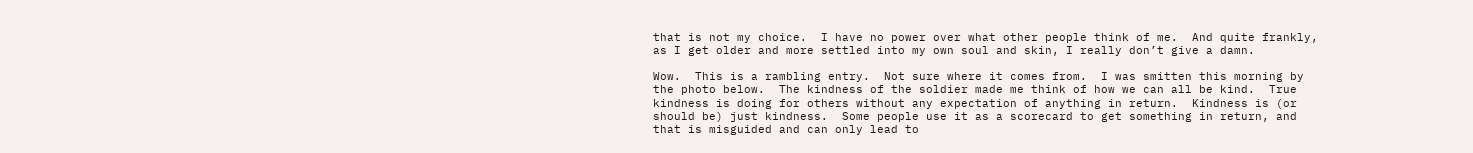that is not my choice.  I have no power over what other people think of me.  And quite frankly, as I get older and more settled into my own soul and skin, I really don’t give a damn.

Wow.  This is a rambling entry.  Not sure where it comes from.  I was smitten this morning by the photo below.  The kindness of the soldier made me think of how we can all be kind.  True kindness is doing for others without any expectation of anything in return.  Kindness is (or should be) just kindness.  Some people use it as a scorecard to get something in return, and that is misguided and can only lead to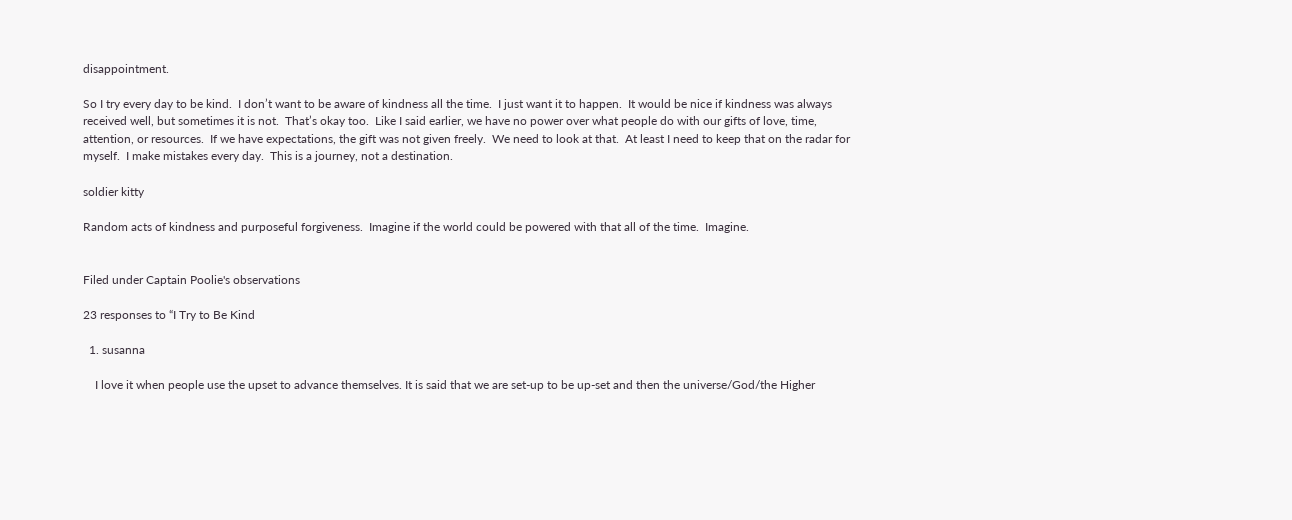disappointment.

So I try every day to be kind.  I don’t want to be aware of kindness all the time.  I just want it to happen.  It would be nice if kindness was always received well, but sometimes it is not.  That’s okay too.  Like I said earlier, we have no power over what people do with our gifts of love, time, attention, or resources.  If we have expectations, the gift was not given freely.  We need to look at that.  At least I need to keep that on the radar for myself.  I make mistakes every day.  This is a journey, not a destination.

soldier kitty

Random acts of kindness and purposeful forgiveness.  Imagine if the world could be powered with that all of the time.  Imagine.


Filed under Captain Poolie's observations

23 responses to “I Try to Be Kind

  1. susanna

    I love it when people use the upset to advance themselves. It is said that we are set-up to be up-set and then the universe/God/the Higher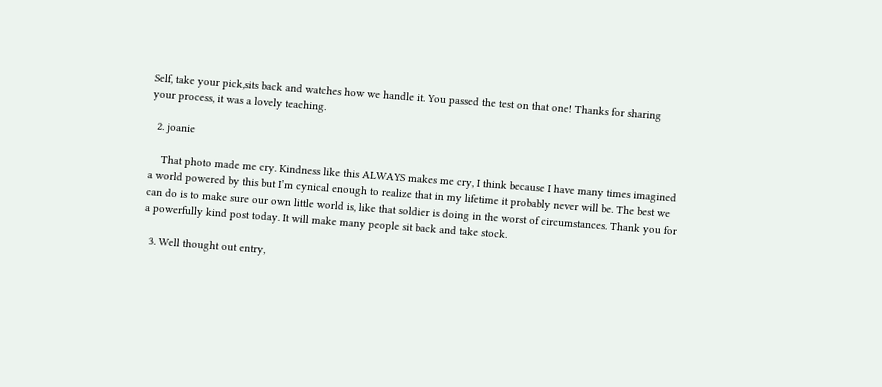Self, take your pick,sits back and watches how we handle it. You passed the test on that one! Thanks for sharing your process, it was a lovely teaching.

  2. joanie

    That photo made me cry. Kindness like this ALWAYS makes me cry, I think because I have many times imagined a world powered by this but I’m cynical enough to realize that in my lifetime it probably never will be. The best we can do is to make sure our own little world is, like that soldier is doing in the worst of circumstances. Thank you for a powerfully kind post today. It will make many people sit back and take stock.

  3. Well thought out entry,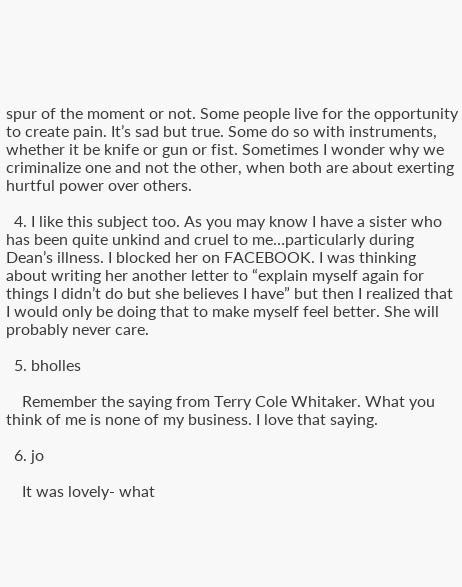spur of the moment or not. Some people live for the opportunity to create pain. It’s sad but true. Some do so with instruments, whether it be knife or gun or fist. Sometimes I wonder why we criminalize one and not the other, when both are about exerting hurtful power over others.

  4. I like this subject too. As you may know I have a sister who has been quite unkind and cruel to me…particularly during Dean’s illness. I blocked her on FACEBOOK. I was thinking about writing her another letter to “explain myself again for things I didn’t do but she believes I have” but then I realized that I would only be doing that to make myself feel better. She will probably never care.

  5. bholles

    Remember the saying from Terry Cole Whitaker. What you think of me is none of my business. I love that saying.

  6. jo

    It was lovely- what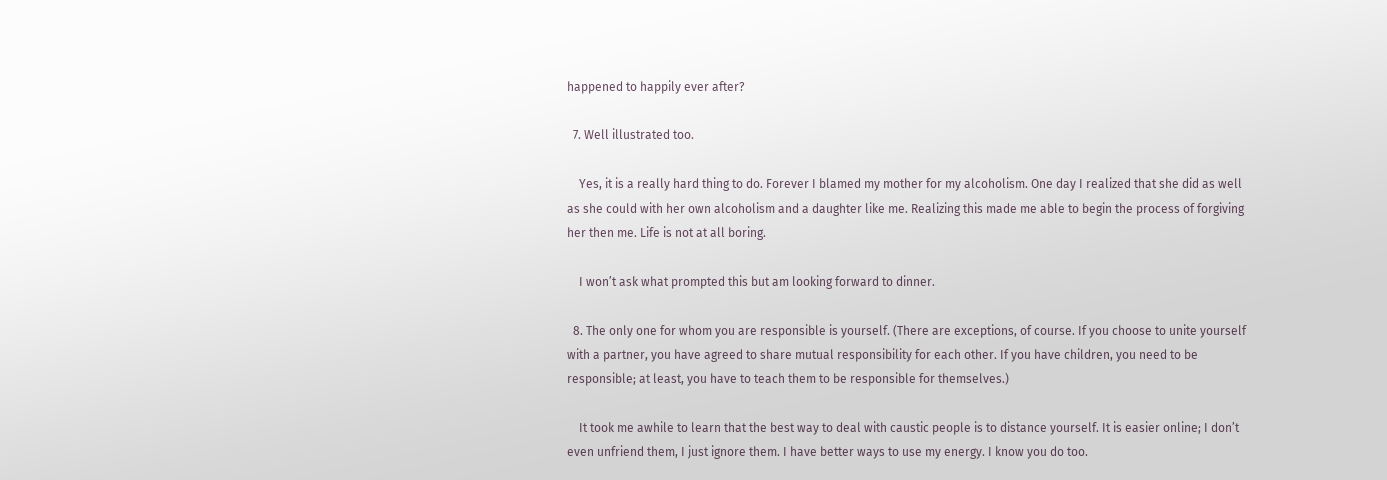happened to happily ever after?

  7. Well illustrated too.

    Yes, it is a really hard thing to do. Forever I blamed my mother for my alcoholism. One day I realized that she did as well as she could with her own alcoholism and a daughter like me. Realizing this made me able to begin the process of forgiving her then me. Life is not at all boring.

    I won’t ask what prompted this but am looking forward to dinner.

  8. The only one for whom you are responsible is yourself. (There are exceptions, of course. If you choose to unite yourself with a partner, you have agreed to share mutual responsibility for each other. If you have children, you need to be responsible; at least, you have to teach them to be responsible for themselves.)

    It took me awhile to learn that the best way to deal with caustic people is to distance yourself. It is easier online; I don’t even unfriend them, I just ignore them. I have better ways to use my energy. I know you do too.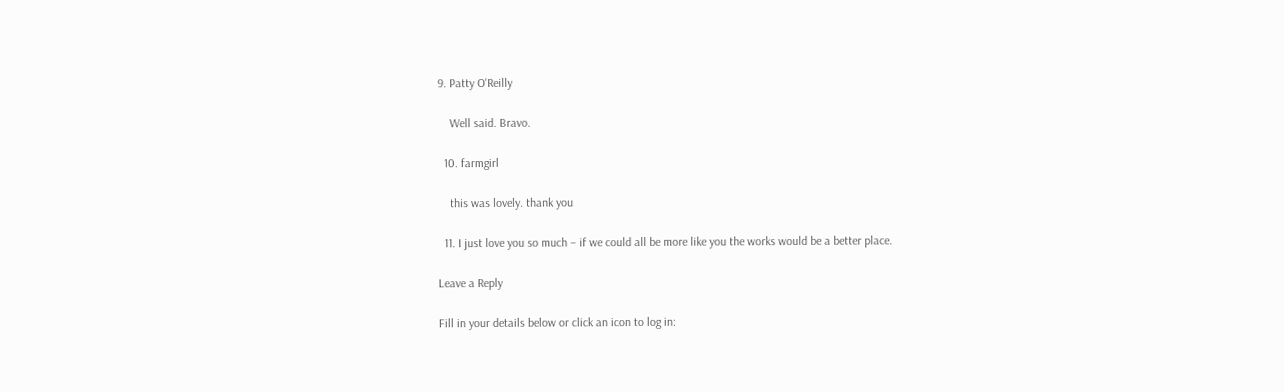9. Patty O'Reilly

    Well said. Bravo.

  10. farmgirl

    this was lovely. thank you

  11. I just love you so much – if we could all be more like you the works would be a better place.

Leave a Reply

Fill in your details below or click an icon to log in: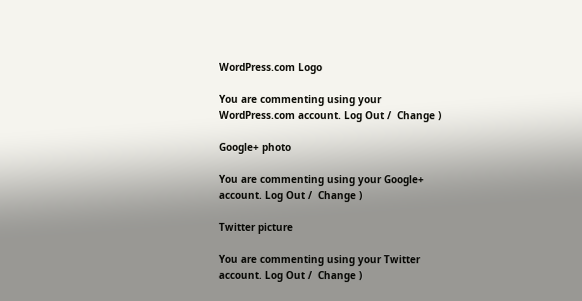WordPress.com Logo

You are commenting using your WordPress.com account. Log Out /  Change )

Google+ photo

You are commenting using your Google+ account. Log Out /  Change )

Twitter picture

You are commenting using your Twitter account. Log Out /  Change )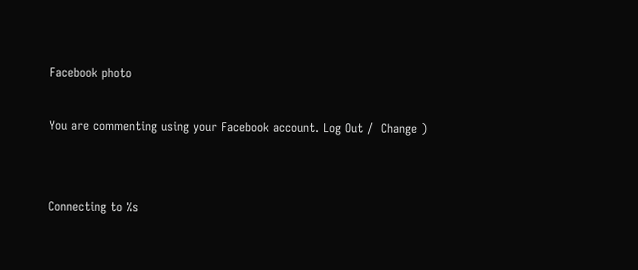Facebook photo

You are commenting using your Facebook account. Log Out /  Change )


Connecting to %s